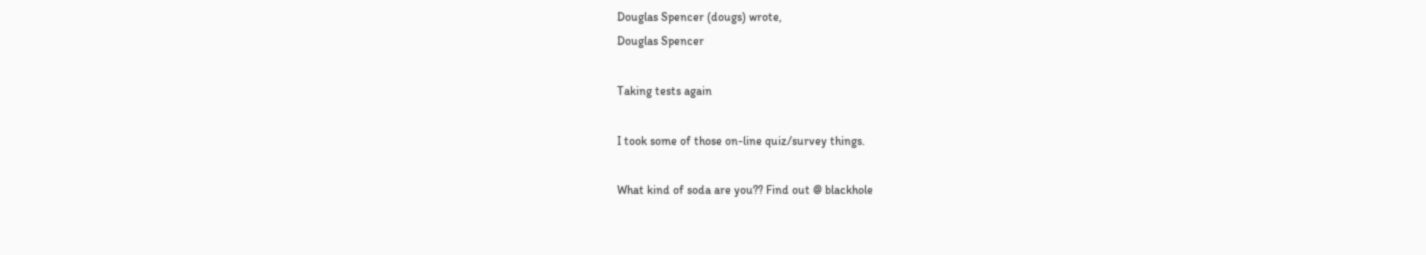Douglas Spencer (dougs) wrote,
Douglas Spencer

Taking tests again

I took some of those on-line quiz/survey things.

What kind of soda are you?? Find out @ blackhole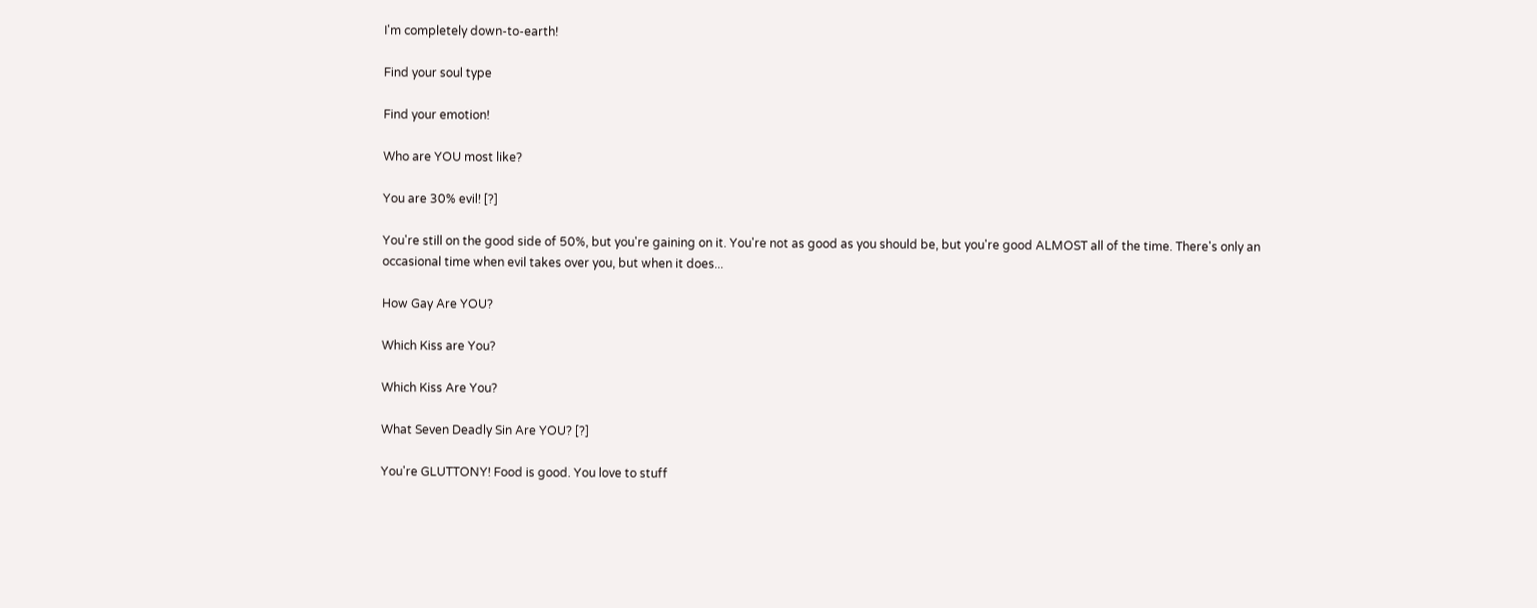I'm completely down-to-earth!

Find your soul type

Find your emotion!

Who are YOU most like?

You are 30% evil! [?]

You're still on the good side of 50%, but you're gaining on it. You're not as good as you should be, but you're good ALMOST all of the time. There's only an occasional time when evil takes over you, but when it does...

How Gay Are YOU?

Which Kiss are You?

Which Kiss Are You?

What Seven Deadly Sin Are YOU? [?]

You're GLUTTONY! Food is good. You love to stuff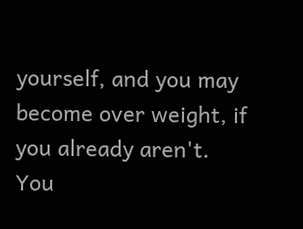yourself, and you may become over weight, if you already aren't. You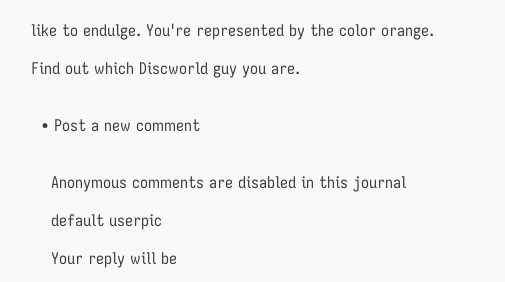like to endulge. You're represented by the color orange.

Find out which Discworld guy you are.


  • Post a new comment


    Anonymous comments are disabled in this journal

    default userpic

    Your reply will be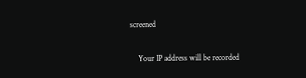screened

    Your IP address will be recorded